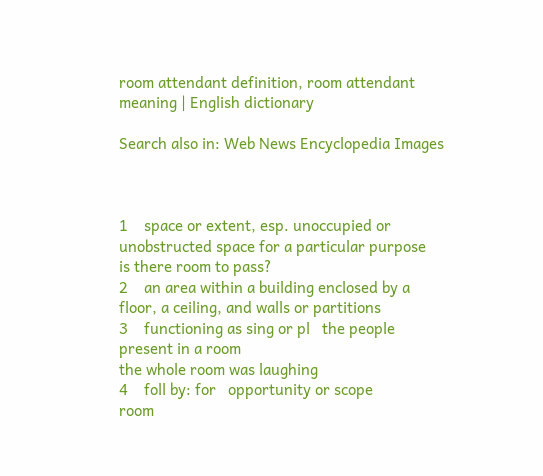room attendant definition, room attendant meaning | English dictionary

Search also in: Web News Encyclopedia Images



1    space or extent, esp. unoccupied or unobstructed space for a particular purpose
is there room to pass?
2    an area within a building enclosed by a floor, a ceiling, and walls or partitions
3    functioning as sing or pl   the people present in a room
the whole room was laughing
4    foll by: for   opportunity or scope
room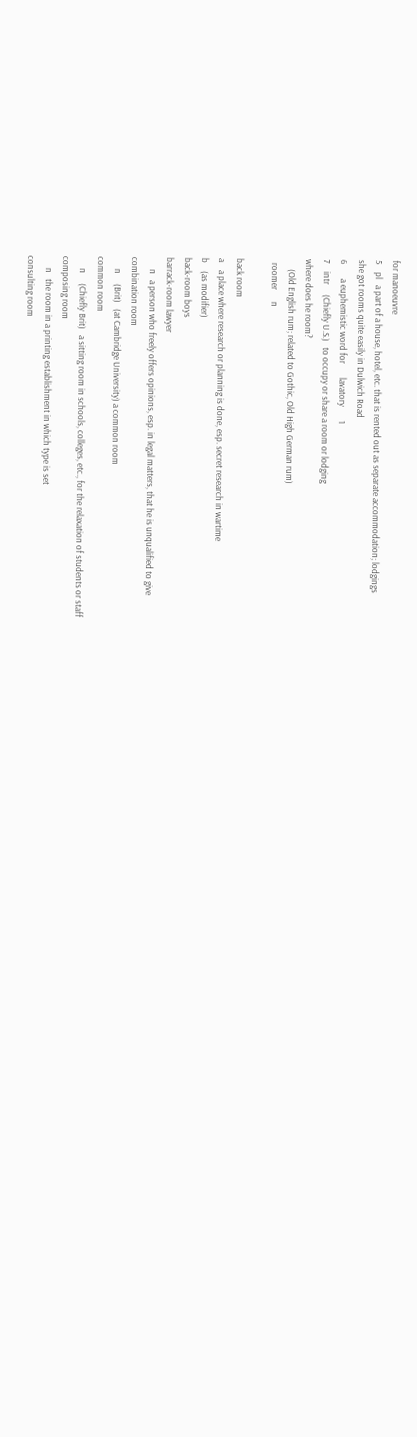for manoeuvre
5    pl   a part of a house, hotel, etc. that is rented out as separate accommodation; lodgings
she got rooms quite easily in Dulwich Road
6       a euphemistic word for       lavatory       1
7    intr     (Chiefly U.S.)   to occupy or share a room or lodging
where does he room?
     (Old English rum; related to Gothic, Old High German rum)
  roomer      n

back room
a    a place where research or planning is done, esp. secret research in wartime
b    (as modifier)
back-room boys
barrack-room lawyer
      n   a person who freely offers opinions, esp. in legal matters, that he is unqualified to give
combination room
      n     (Brit)   (at Cambridge University) a common room
common room
      n     (Chiefly Brit)   a sitting room in schools, colleges, etc., for the relaxation of students or staff
composing room
      n   the room in a printing establishment in which type is set
consulting room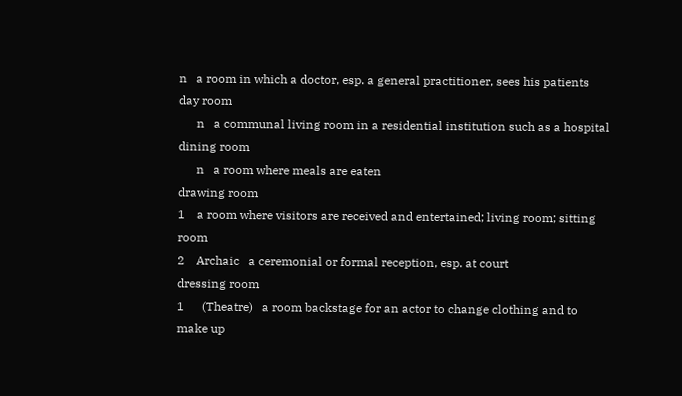n   a room in which a doctor, esp. a general practitioner, sees his patients
day room
      n   a communal living room in a residential institution such as a hospital
dining room
      n   a room where meals are eaten
drawing room
1    a room where visitors are received and entertained; living room; sitting room
2    Archaic   a ceremonial or formal reception, esp. at court
dressing room
1      (Theatre)   a room backstage for an actor to change clothing and to make up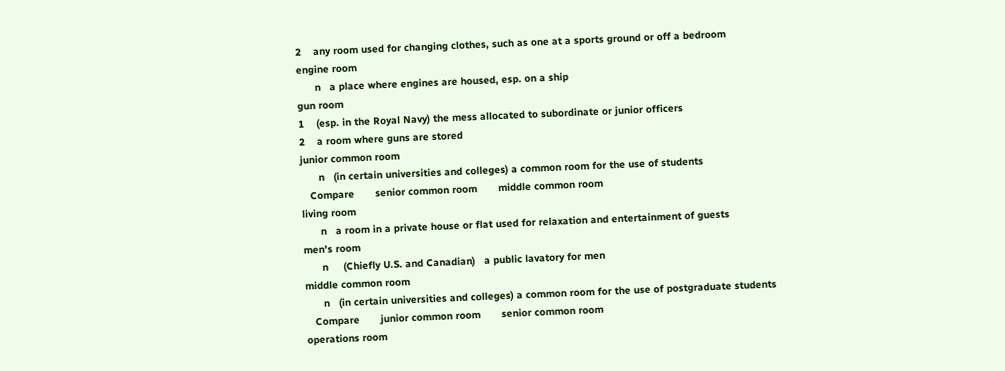2    any room used for changing clothes, such as one at a sports ground or off a bedroom
engine room
      n   a place where engines are housed, esp. on a ship
gun room
1    (esp. in the Royal Navy) the mess allocated to subordinate or junior officers
2    a room where guns are stored
junior common room
      n   (in certain universities and colleges) a common room for the use of students
   Compare       senior common room       middle common room
living room
      n   a room in a private house or flat used for relaxation and entertainment of guests
men's room
      n     (Chiefly U.S. and Canadian)   a public lavatory for men
middle common room
      n   (in certain universities and colleges) a common room for the use of postgraduate students
   Compare       junior common room       senior common room
operations room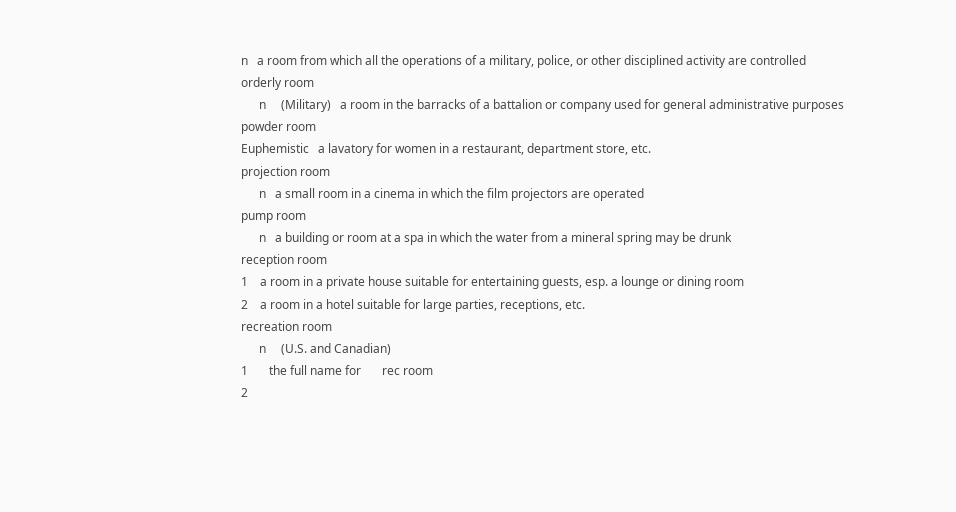n   a room from which all the operations of a military, police, or other disciplined activity are controlled
orderly room
      n     (Military)   a room in the barracks of a battalion or company used for general administrative purposes
powder room
Euphemistic   a lavatory for women in a restaurant, department store, etc.
projection room
      n   a small room in a cinema in which the film projectors are operated
pump room
      n   a building or room at a spa in which the water from a mineral spring may be drunk
reception room
1    a room in a private house suitable for entertaining guests, esp. a lounge or dining room
2    a room in a hotel suitable for large parties, receptions, etc.
recreation room
      n     (U.S. and Canadian)
1       the full name for       rec room
2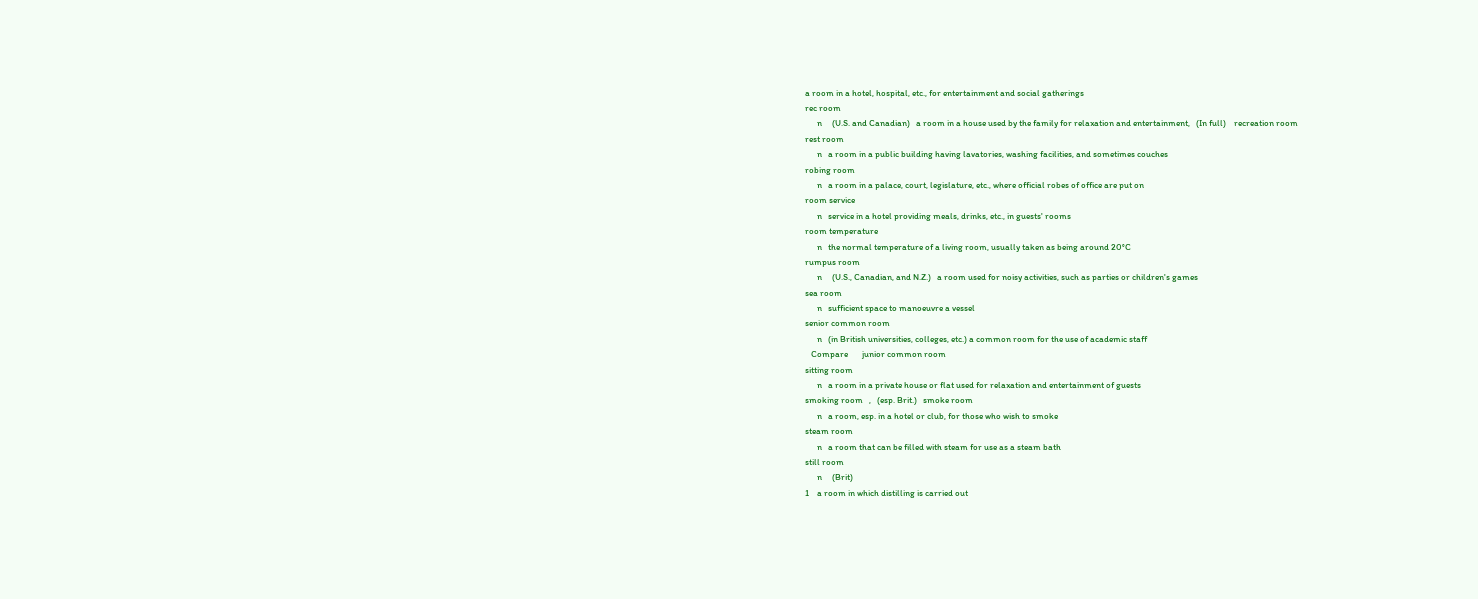a room in a hotel, hospital, etc., for entertainment and social gatherings
rec room
      n     (U.S. and Canadian)   a room in a house used by the family for relaxation and entertainment,   (In full)    recreation room
rest room
      n   a room in a public building having lavatories, washing facilities, and sometimes couches
robing room
      n   a room in a palace, court, legislature, etc., where official robes of office are put on
room service
      n   service in a hotel providing meals, drinks, etc., in guests' rooms
room temperature
      n   the normal temperature of a living room, usually taken as being around 20°C
rumpus room
      n     (U.S., Canadian, and N.Z.)   a room used for noisy activities, such as parties or children's games
sea room
      n   sufficient space to manoeuvre a vessel
senior common room
      n   (in British universities, colleges, etc.) a common room for the use of academic staff
   Compare       junior common room
sitting room
      n   a room in a private house or flat used for relaxation and entertainment of guests
smoking room   ,   (esp. Brit.)   smoke room
      n   a room, esp. in a hotel or club, for those who wish to smoke
steam room
      n   a room that can be filled with steam for use as a steam bath
still room
      n     (Brit)
1    a room in which distilling is carried out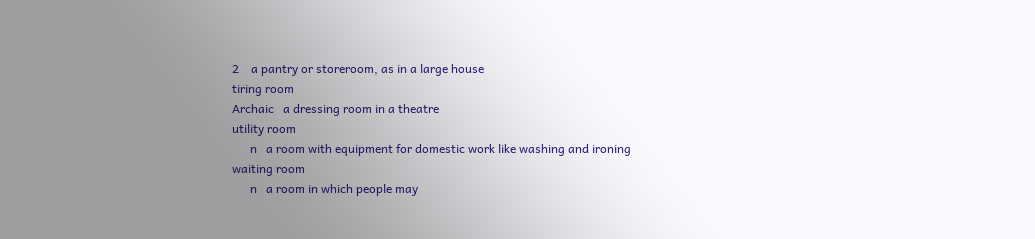2    a pantry or storeroom, as in a large house
tiring room
Archaic   a dressing room in a theatre
utility room
      n   a room with equipment for domestic work like washing and ironing
waiting room
      n   a room in which people may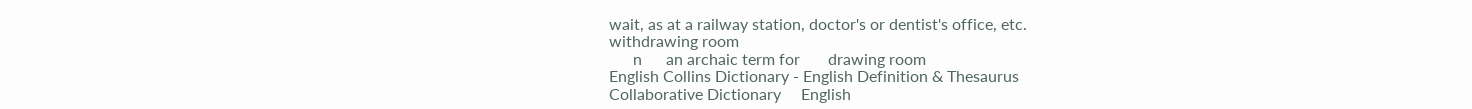wait, as at a railway station, doctor's or dentist's office, etc.
withdrawing room
      n      an archaic term for       drawing room
English Collins Dictionary - English Definition & Thesaurus
Collaborative Dictionary     English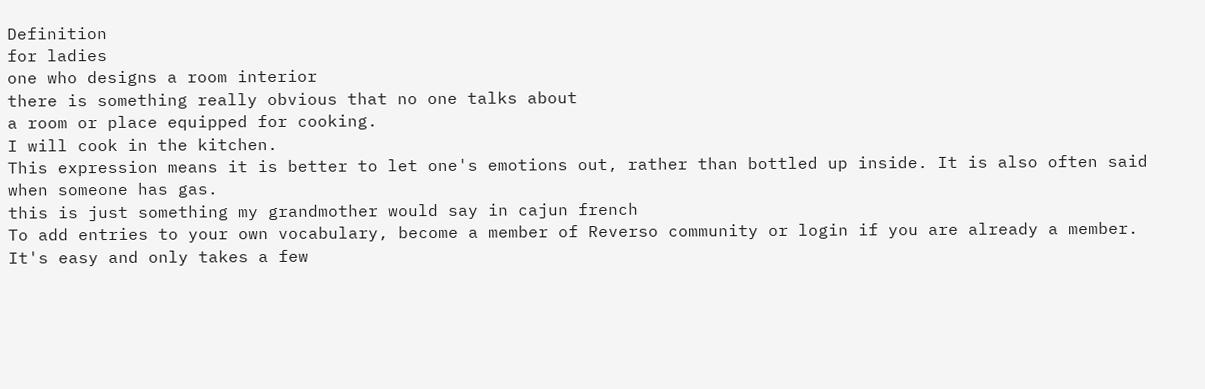Definition
for ladies
one who designs a room interior
there is something really obvious that no one talks about
a room or place equipped for cooking.
I will cook in the kitchen.
This expression means it is better to let one's emotions out, rather than bottled up inside. It is also often said when someone has gas.
this is just something my grandmother would say in cajun french
To add entries to your own vocabulary, become a member of Reverso community or login if you are already a member. It's easy and only takes a few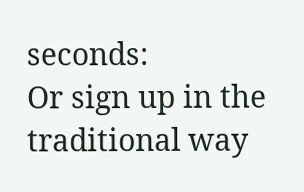seconds:
Or sign up in the traditional way